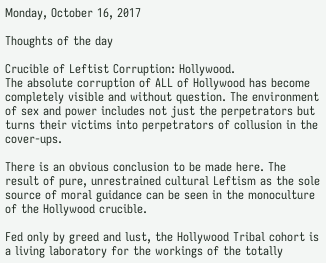Monday, October 16, 2017

Thoughts of the day

Crucible of Leftist Corruption: Hollywood.
The absolute corruption of ALL of Hollywood has become completely visible and without question. The environment of sex and power includes not just the perpetrators but turns their victims into perpetrators of collusion in the cover-ups.

There is an obvious conclusion to be made here. The result of pure, unrestrained cultural Leftism as the sole source of moral guidance can be seen in the monoculture of the Hollywood crucible.

Fed only by greed and lust, the Hollywood Tribal cohort is a living laboratory for the workings of the totally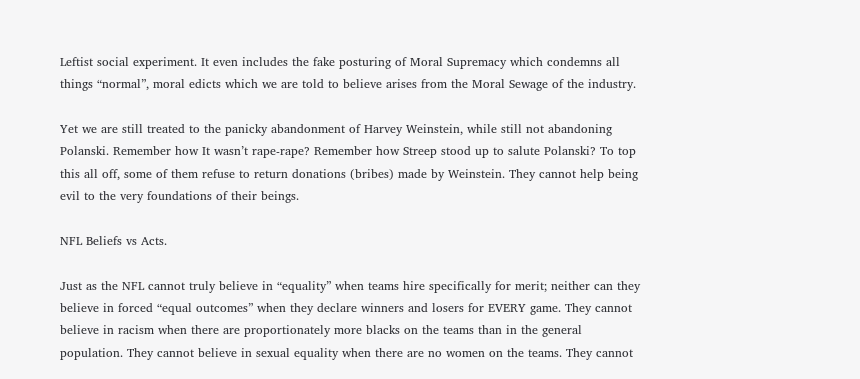Leftist social experiment. It even includes the fake posturing of Moral Supremacy which condemns all things “normal”, moral edicts which we are told to believe arises from the Moral Sewage of the industry.

Yet we are still treated to the panicky abandonment of Harvey Weinstein, while still not abandoning Polanski. Remember how It wasn’t rape-rape? Remember how Streep stood up to salute Polanski? To top this all off, some of them refuse to return donations (bribes) made by Weinstein. They cannot help being evil to the very foundations of their beings.

NFL Beliefs vs Acts.

Just as the NFL cannot truly believe in “equality” when teams hire specifically for merit; neither can they believe in forced “equal outcomes” when they declare winners and losers for EVERY game. They cannot believe in racism when there are proportionately more blacks on the teams than in the general population. They cannot believe in sexual equality when there are no women on the teams. They cannot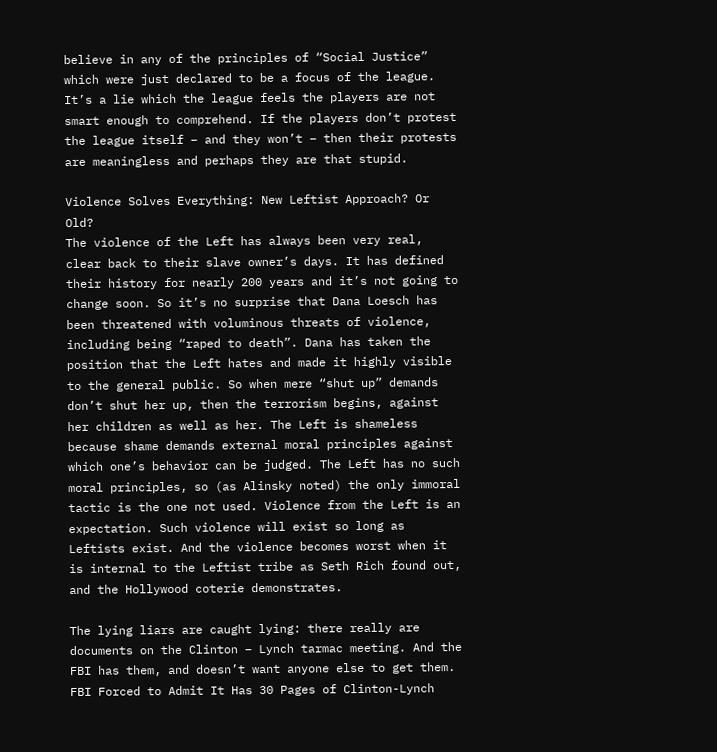believe in any of the principles of “Social Justice” which were just declared to be a focus of the league. It’s a lie which the league feels the players are not smart enough to comprehend. If the players don’t protest the league itself – and they won’t – then their protests are meaningless and perhaps they are that stupid.

Violence Solves Everything: New Leftist Approach? Or Old?
The violence of the Left has always been very real, clear back to their slave owner’s days. It has defined their history for nearly 200 years and it’s not going to change soon. So it’s no surprise that Dana Loesch has been threatened with voluminous threats of violence, including being “raped to death”. Dana has taken the position that the Left hates and made it highly visible to the general public. So when mere “shut up” demands don’t shut her up, then the terrorism begins, against her children as well as her. The Left is shameless because shame demands external moral principles against which one’s behavior can be judged. The Left has no such moral principles, so (as Alinsky noted) the only immoral tactic is the one not used. Violence from the Left is an expectation. Such violence will exist so long as Leftists exist. And the violence becomes worst when it is internal to the Leftist tribe as Seth Rich found out, and the Hollywood coterie demonstrates.

The lying liars are caught lying: there really are documents on the Clinton – Lynch tarmac meeting. And the FBI has them, and doesn’t want anyone else to get them.
FBI Forced to Admit It Has 30 Pages of Clinton-Lynch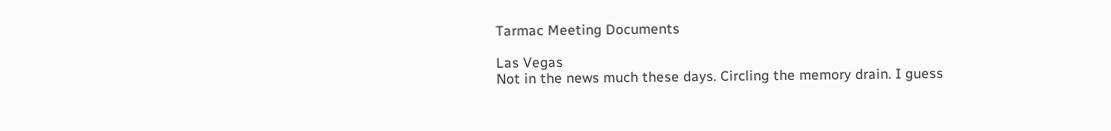Tarmac Meeting Documents

Las Vegas
Not in the news much these days. Circling the memory drain. I guess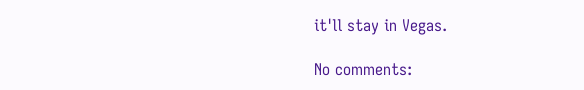it'll stay in Vegas.

No comments: